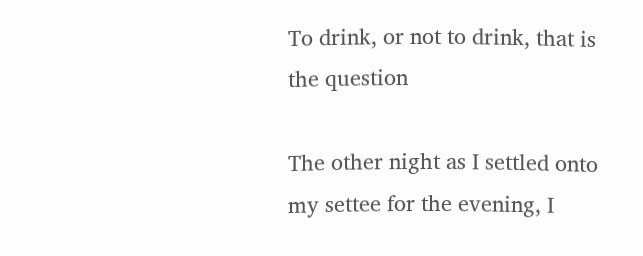To drink, or not to drink, that is the question

The other night as I settled onto my settee for the evening, I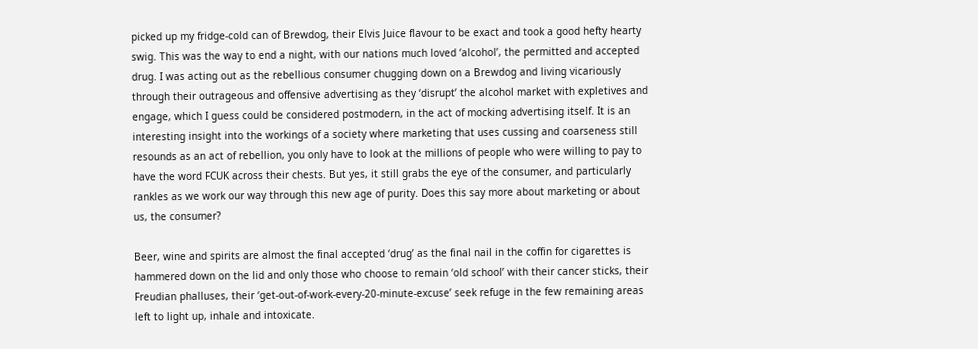picked up my fridge-cold can of Brewdog, their Elvis Juice flavour to be exact and took a good hefty hearty swig. This was the way to end a night, with our nations much loved ‘alcohol’, the permitted and accepted drug. I was acting out as the rebellious consumer chugging down on a Brewdog and living vicariously through their outrageous and offensive advertising as they ‘disrupt’ the alcohol market with expletives and engage, which I guess could be considered postmodern, in the act of mocking advertising itself. It is an interesting insight into the workings of a society where marketing that uses cussing and coarseness still resounds as an act of rebellion, you only have to look at the millions of people who were willing to pay to have the word FCUK across their chests. But yes, it still grabs the eye of the consumer, and particularly rankles as we work our way through this new age of purity. Does this say more about marketing or about us, the consumer?

Beer, wine and spirits are almost the final accepted ‘drug’ as the final nail in the coffin for cigarettes is hammered down on the lid and only those who choose to remain ‘old school’ with their cancer sticks, their Freudian phalluses, their ‘get-out-of-work-every-20-minute-excuse’ seek refuge in the few remaining areas left to light up, inhale and intoxicate.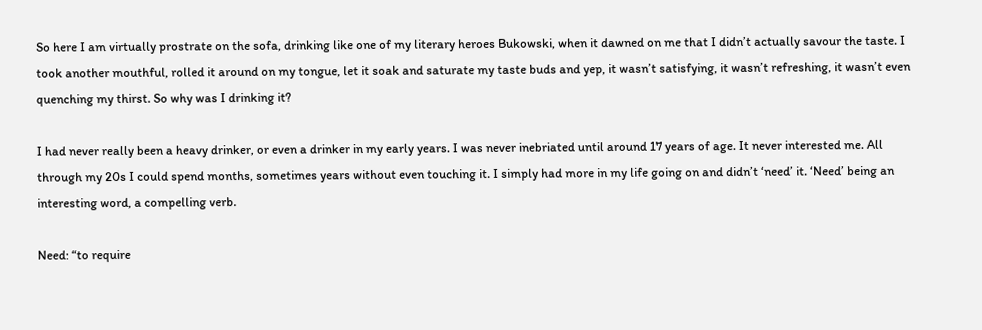So here I am virtually prostrate on the sofa, drinking like one of my literary heroes Bukowski, when it dawned on me that I didn’t actually savour the taste. I took another mouthful, rolled it around on my tongue, let it soak and saturate my taste buds and yep, it wasn’t satisfying, it wasn’t refreshing, it wasn’t even quenching my thirst. So why was I drinking it?

I had never really been a heavy drinker, or even a drinker in my early years. I was never inebriated until around 17 years of age. It never interested me. All through my 20s I could spend months, sometimes years without even touching it. I simply had more in my life going on and didn’t ‘need’ it. ‘Need’ being an interesting word, a compelling verb.

Need: “to require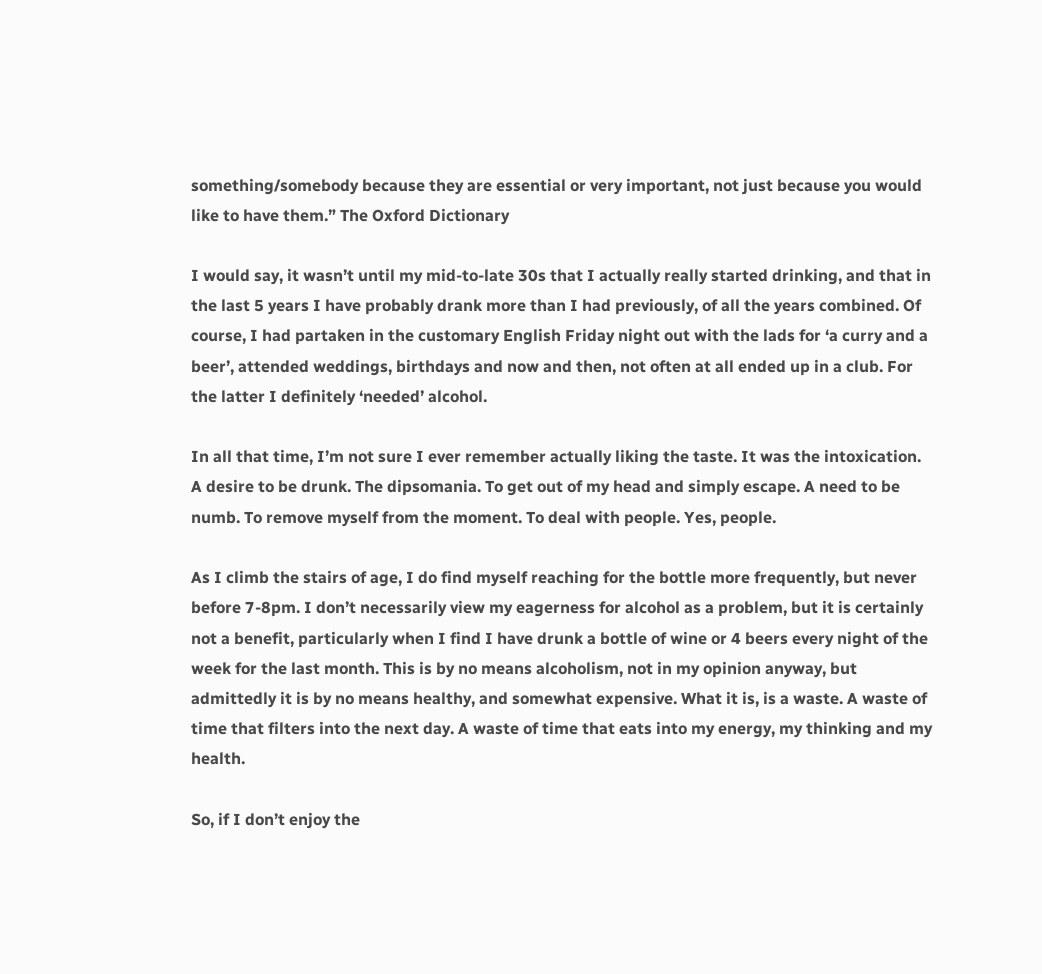something/somebody because they are essential or very important, not just because you would like to have them.” The Oxford Dictionary

I would say, it wasn’t until my mid-to-late 30s that I actually really started drinking, and that in the last 5 years I have probably drank more than I had previously, of all the years combined. Of course, I had partaken in the customary English Friday night out with the lads for ‘a curry and a beer’, attended weddings, birthdays and now and then, not often at all ended up in a club. For the latter I definitely ‘needed’ alcohol.

In all that time, I’m not sure I ever remember actually liking the taste. It was the intoxication. A desire to be drunk. The dipsomania. To get out of my head and simply escape. A need to be numb. To remove myself from the moment. To deal with people. Yes, people.

As I climb the stairs of age, I do find myself reaching for the bottle more frequently, but never before 7-8pm. I don’t necessarily view my eagerness for alcohol as a problem, but it is certainly not a benefit, particularly when I find I have drunk a bottle of wine or 4 beers every night of the week for the last month. This is by no means alcoholism, not in my opinion anyway, but admittedly it is by no means healthy, and somewhat expensive. What it is, is a waste. A waste of time that filters into the next day. A waste of time that eats into my energy, my thinking and my health.

So, if I don’t enjoy the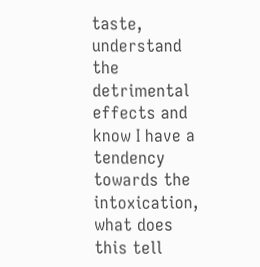taste, understand the detrimental effects and know I have a tendency towards the intoxication, what does this tell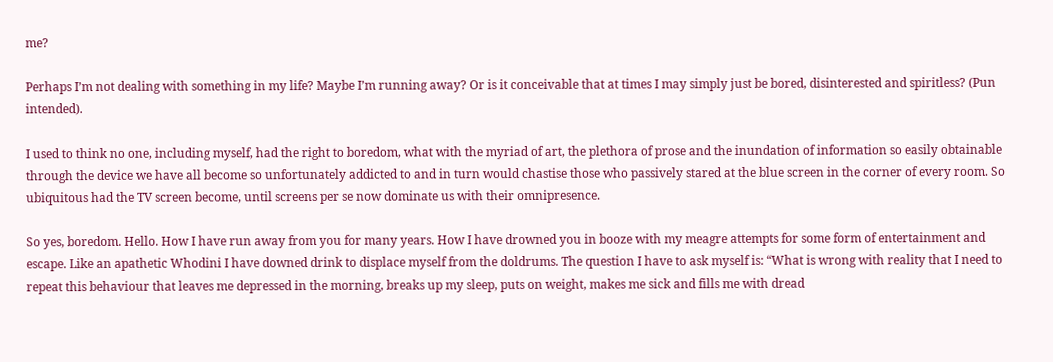me?

Perhaps I’m not dealing with something in my life? Maybe I’m running away? Or is it conceivable that at times I may simply just be bored, disinterested and spiritless? (Pun intended).

I used to think no one, including myself, had the right to boredom, what with the myriad of art, the plethora of prose and the inundation of information so easily obtainable through the device we have all become so unfortunately addicted to and in turn would chastise those who passively stared at the blue screen in the corner of every room. So ubiquitous had the TV screen become, until screens per se now dominate us with their omnipresence.

So yes, boredom. Hello. How I have run away from you for many years. How I have drowned you in booze with my meagre attempts for some form of entertainment and escape. Like an apathetic Whodini I have downed drink to displace myself from the doldrums. The question I have to ask myself is: “What is wrong with reality that I need to repeat this behaviour that leaves me depressed in the morning, breaks up my sleep, puts on weight, makes me sick and fills me with dread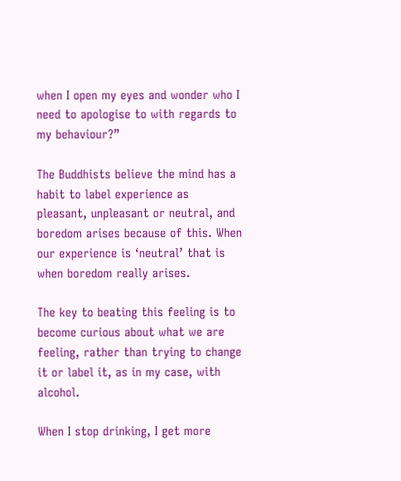when I open my eyes and wonder who I need to apologise to with regards to my behaviour?”

The Buddhists believe the mind has a habit to label experience as pleasant, unpleasant or neutral, and boredom arises because of this. When our experience is ‘neutral’ that is when boredom really arises.

The key to beating this feeling is to become curious about what we are feeling, rather than trying to change it or label it, as in my case, with alcohol.

When I stop drinking, I get more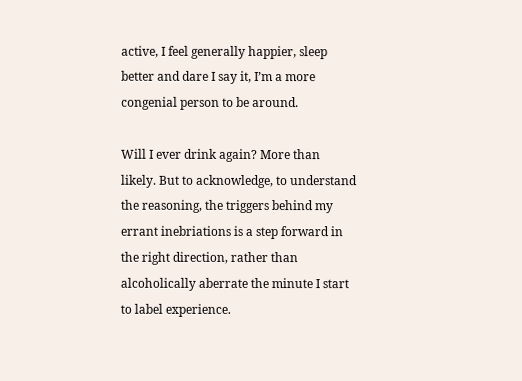active, I feel generally happier, sleep better and dare I say it, I’m a more congenial person to be around.

Will I ever drink again? More than likely. But to acknowledge, to understand the reasoning, the triggers behind my errant inebriations is a step forward in the right direction, rather than alcoholically aberrate the minute I start to label experience.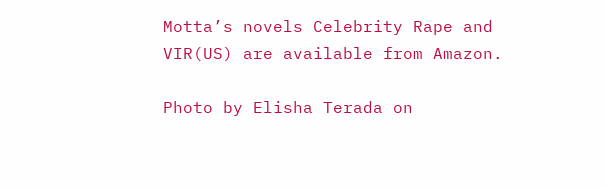Motta’s novels Celebrity Rape and VIR(US) are available from Amazon.

Photo by Elisha Terada on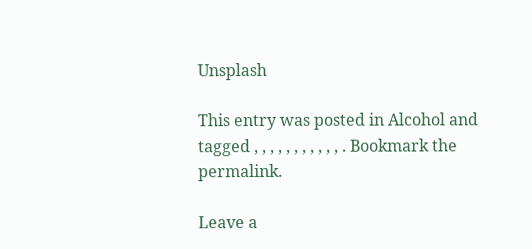Unsplash

This entry was posted in Alcohol and tagged , , , , , , , , , , , . Bookmark the permalink.

Leave a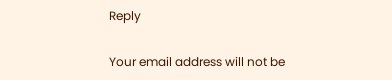Reply

Your email address will not be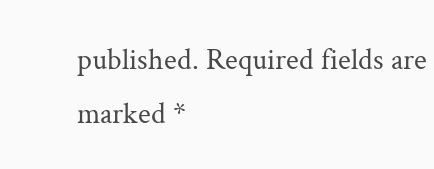published. Required fields are marked *